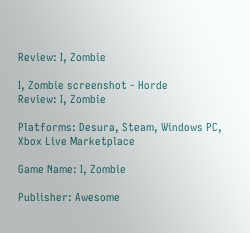Review: I, Zombie

I, Zombie screenshot - Horde
Review: I, Zombie

Platforms: Desura, Steam, Windows PC, Xbox Live Marketplace

Game Name: I, Zombie

Publisher: Awesome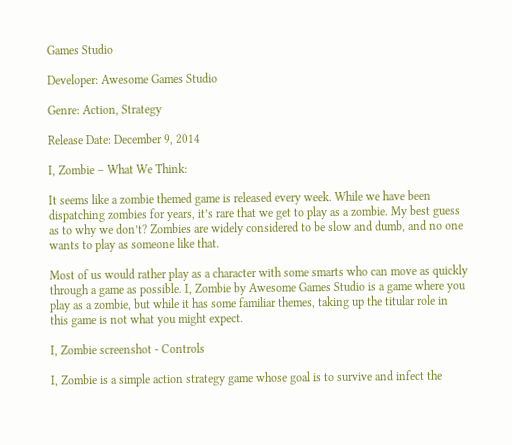Games Studio

Developer: Awesome Games Studio

Genre: Action, Strategy

Release Date: December 9, 2014

I, Zombie – What We Think:

It seems like a zombie themed game is released every week. While we have been dispatching zombies for years, it’s rare that we get to play as a zombie. My best guess as to why we don’t? Zombies are widely considered to be slow and dumb, and no one wants to play as someone like that.

Most of us would rather play as a character with some smarts who can move as quickly through a game as possible. I, Zombie by Awesome Games Studio is a game where you play as a zombie, but while it has some familiar themes, taking up the titular role in this game is not what you might expect.

I, Zombie screenshot - Controls

I, Zombie is a simple action strategy game whose goal is to survive and infect the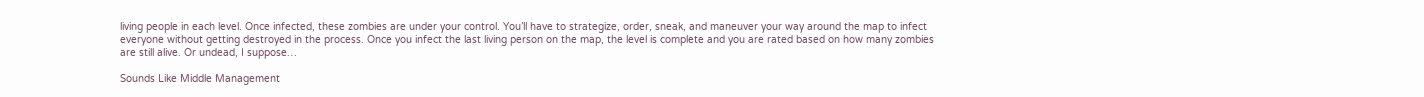living people in each level. Once infected, these zombies are under your control. You’ll have to strategize, order, sneak, and maneuver your way around the map to infect everyone without getting destroyed in the process. Once you infect the last living person on the map, the level is complete and you are rated based on how many zombies are still alive. Or undead, I suppose…

Sounds Like Middle Management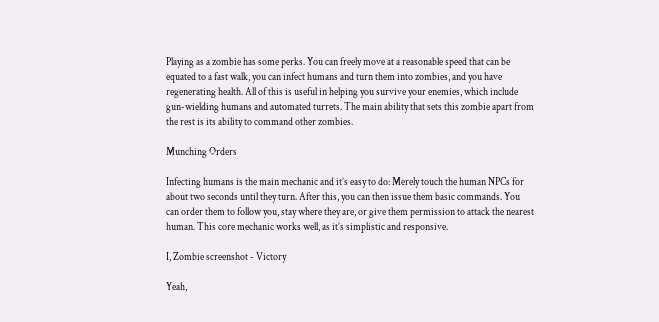Playing as a zombie has some perks. You can freely move at a reasonable speed that can be equated to a fast walk, you can infect humans and turn them into zombies, and you have regenerating health. All of this is useful in helping you survive your enemies, which include gun-wielding humans and automated turrets. The main ability that sets this zombie apart from the rest is its ability to command other zombies.

Munching Orders

Infecting humans is the main mechanic and it’s easy to do: Merely touch the human NPCs for about two seconds until they turn. After this, you can then issue them basic commands. You can order them to follow you, stay where they are, or give them permission to attack the nearest human. This core mechanic works well, as it’s simplistic and responsive.

I, Zombie screenshot - Victory

Yeah,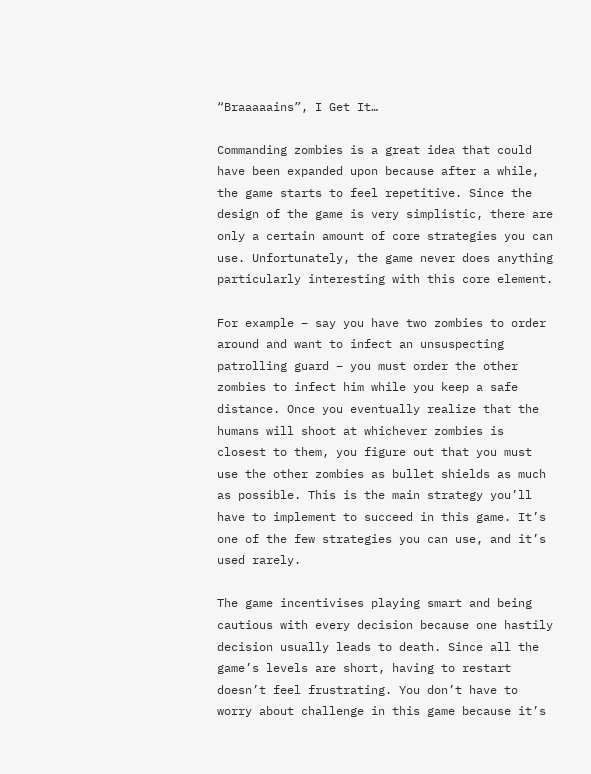“Braaaaains”, I Get It…

Commanding zombies is a great idea that could have been expanded upon because after a while, the game starts to feel repetitive. Since the design of the game is very simplistic, there are only a certain amount of core strategies you can use. Unfortunately, the game never does anything particularly interesting with this core element.

For example – say you have two zombies to order around and want to infect an unsuspecting patrolling guard – you must order the other zombies to infect him while you keep a safe distance. Once you eventually realize that the humans will shoot at whichever zombies is closest to them, you figure out that you must use the other zombies as bullet shields as much as possible. This is the main strategy you’ll have to implement to succeed in this game. It’s one of the few strategies you can use, and it’s used rarely.

The game incentivises playing smart and being cautious with every decision because one hastily decision usually leads to death. Since all the game’s levels are short, having to restart doesn’t feel frustrating. You don’t have to worry about challenge in this game because it’s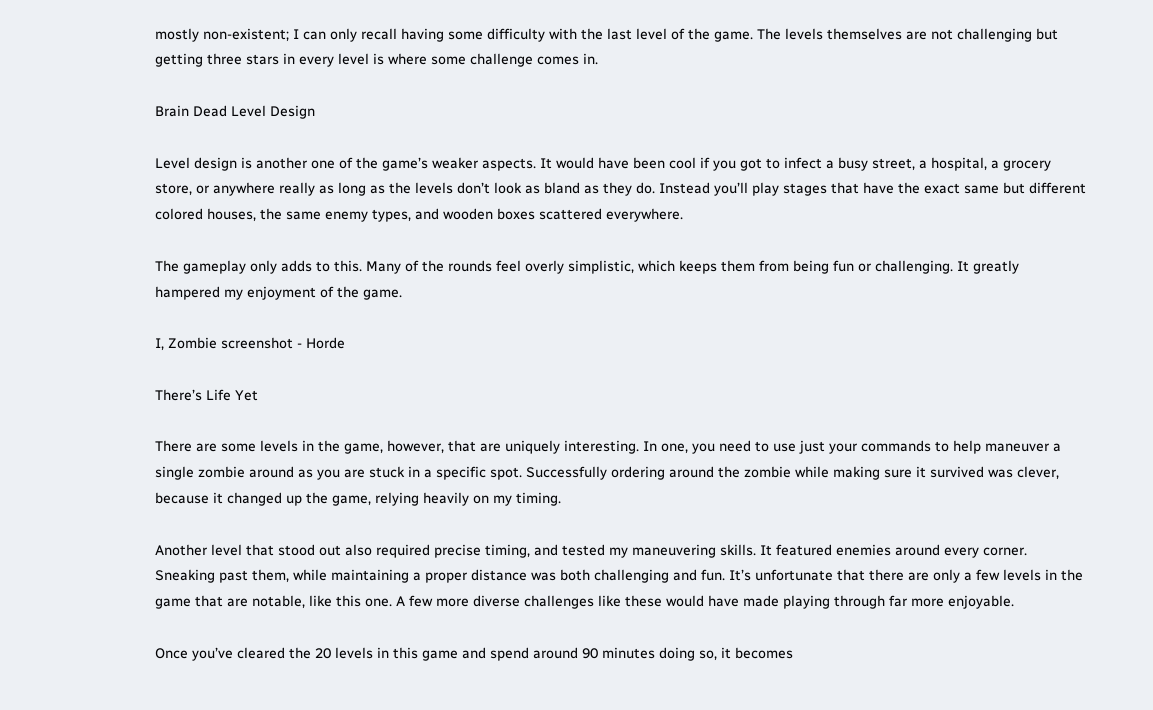mostly non-existent; I can only recall having some difficulty with the last level of the game. The levels themselves are not challenging but getting three stars in every level is where some challenge comes in.

Brain Dead Level Design

Level design is another one of the game’s weaker aspects. It would have been cool if you got to infect a busy street, a hospital, a grocery store, or anywhere really as long as the levels don’t look as bland as they do. Instead you’ll play stages that have the exact same but different colored houses, the same enemy types, and wooden boxes scattered everywhere.

The gameplay only adds to this. Many of the rounds feel overly simplistic, which keeps them from being fun or challenging. It greatly hampered my enjoyment of the game.

I, Zombie screenshot - Horde

There’s Life Yet

There are some levels in the game, however, that are uniquely interesting. In one, you need to use just your commands to help maneuver a single zombie around as you are stuck in a specific spot. Successfully ordering around the zombie while making sure it survived was clever, because it changed up the game, relying heavily on my timing.

Another level that stood out also required precise timing, and tested my maneuvering skills. It featured enemies around every corner. Sneaking past them, while maintaining a proper distance was both challenging and fun. It’s unfortunate that there are only a few levels in the game that are notable, like this one. A few more diverse challenges like these would have made playing through far more enjoyable.

Once you’ve cleared the 20 levels in this game and spend around 90 minutes doing so, it becomes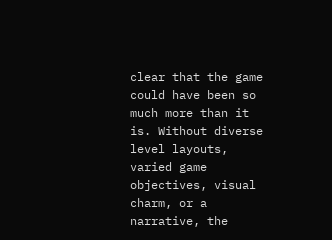clear that the game could have been so much more than it is. Without diverse level layouts, varied game objectives, visual charm, or a narrative, the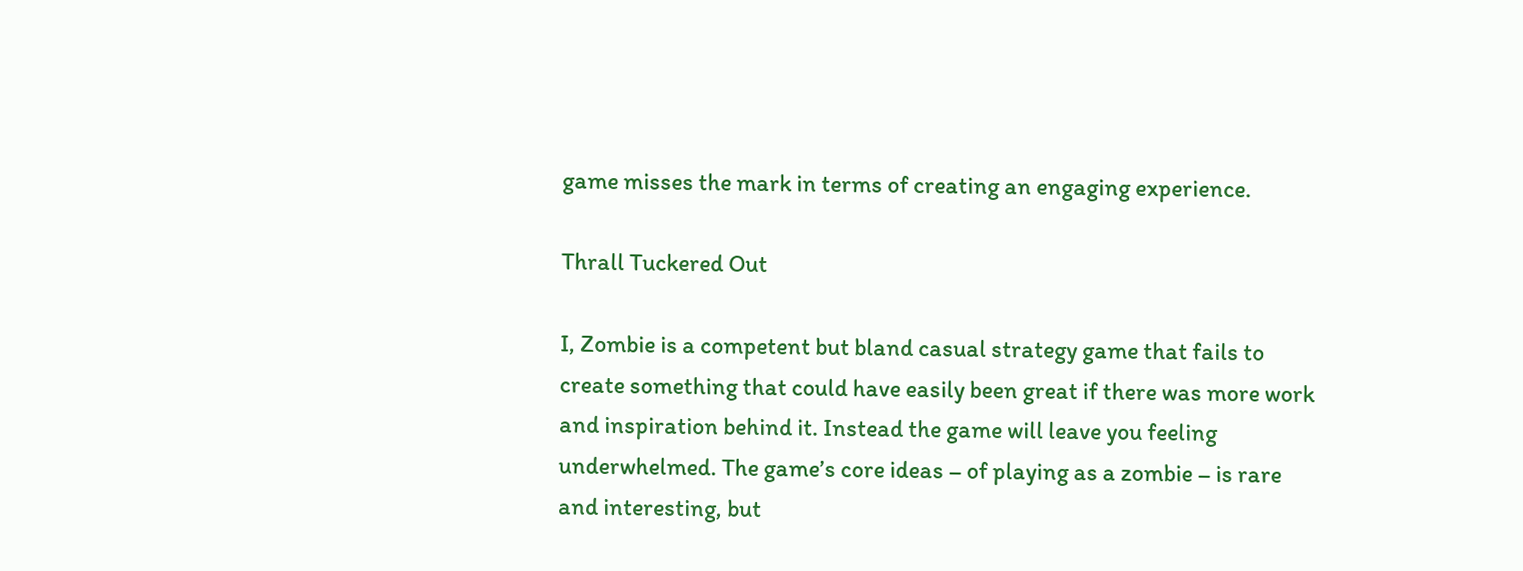game misses the mark in terms of creating an engaging experience.

Thrall Tuckered Out

I, Zombie is a competent but bland casual strategy game that fails to create something that could have easily been great if there was more work and inspiration behind it. Instead the game will leave you feeling underwhelmed. The game’s core ideas – of playing as a zombie – is rare and interesting, but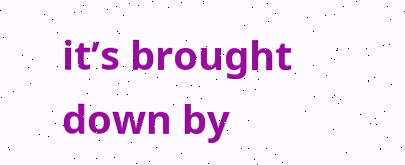it’s brought down by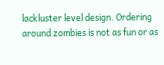lackluster level design. Ordering around zombies is not as fun or as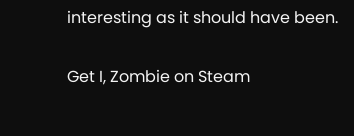interesting as it should have been.

Get I, Zombie on Steam